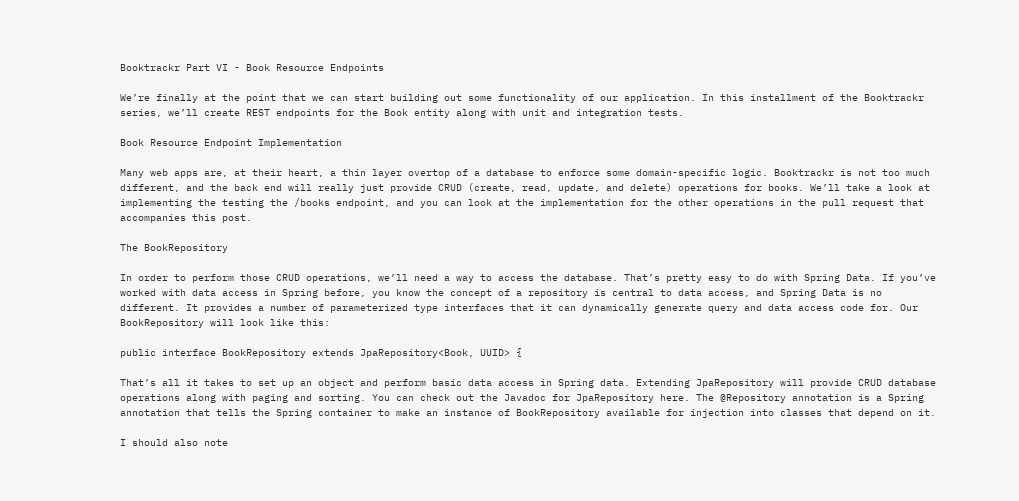Booktrackr Part VI - Book Resource Endpoints

We’re finally at the point that we can start building out some functionality of our application. In this installment of the Booktrackr series, we’ll create REST endpoints for the Book entity along with unit and integration tests.

Book Resource Endpoint Implementation

Many web apps are, at their heart, a thin layer overtop of a database to enforce some domain-specific logic. Booktrackr is not too much different, and the back end will really just provide CRUD (create, read, update, and delete) operations for books. We’ll take a look at implementing the testing the /books endpoint, and you can look at the implementation for the other operations in the pull request that accompanies this post.

The BookRepository

In order to perform those CRUD operations, we’ll need a way to access the database. That’s pretty easy to do with Spring Data. If you’ve worked with data access in Spring before, you know the concept of a repository is central to data access, and Spring Data is no different. It provides a number of parameterized type interfaces that it can dynamically generate query and data access code for. Our BookRepository will look like this:

public interface BookRepository extends JpaRepository<Book, UUID> {

That’s all it takes to set up an object and perform basic data access in Spring data. Extending JpaRepository will provide CRUD database operations along with paging and sorting. You can check out the Javadoc for JpaRepository here. The @Repository annotation is a Spring annotation that tells the Spring container to make an instance of BookRepository available for injection into classes that depend on it.

I should also note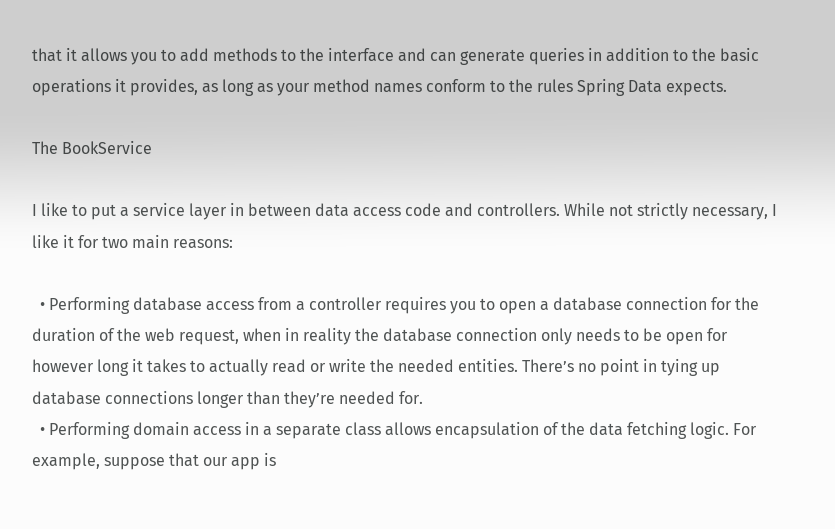that it allows you to add methods to the interface and can generate queries in addition to the basic operations it provides, as long as your method names conform to the rules Spring Data expects.

The BookService

I like to put a service layer in between data access code and controllers. While not strictly necessary, I like it for two main reasons:

  • Performing database access from a controller requires you to open a database connection for the duration of the web request, when in reality the database connection only needs to be open for however long it takes to actually read or write the needed entities. There’s no point in tying up database connections longer than they’re needed for.
  • Performing domain access in a separate class allows encapsulation of the data fetching logic. For example, suppose that our app is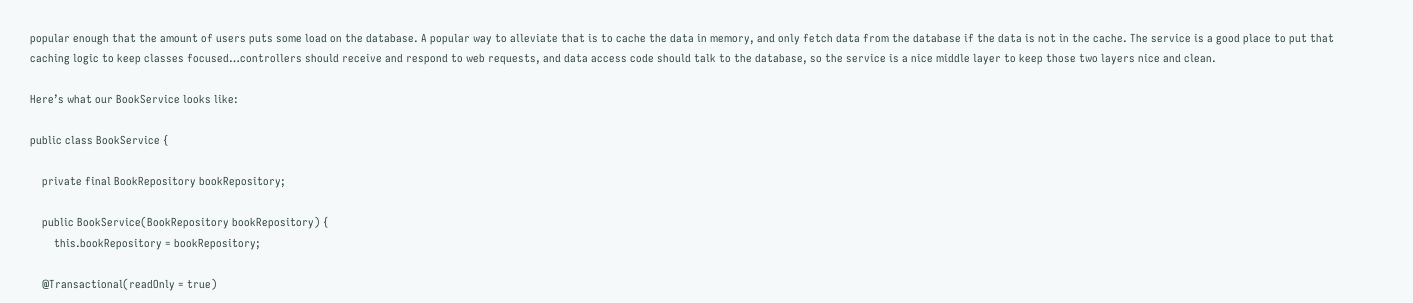popular enough that the amount of users puts some load on the database. A popular way to alleviate that is to cache the data in memory, and only fetch data from the database if the data is not in the cache. The service is a good place to put that caching logic to keep classes focused…controllers should receive and respond to web requests, and data access code should talk to the database, so the service is a nice middle layer to keep those two layers nice and clean.

Here’s what our BookService looks like:

public class BookService {

    private final BookRepository bookRepository;

    public BookService(BookRepository bookRepository) {
        this.bookRepository = bookRepository;

    @Transactional(readOnly = true)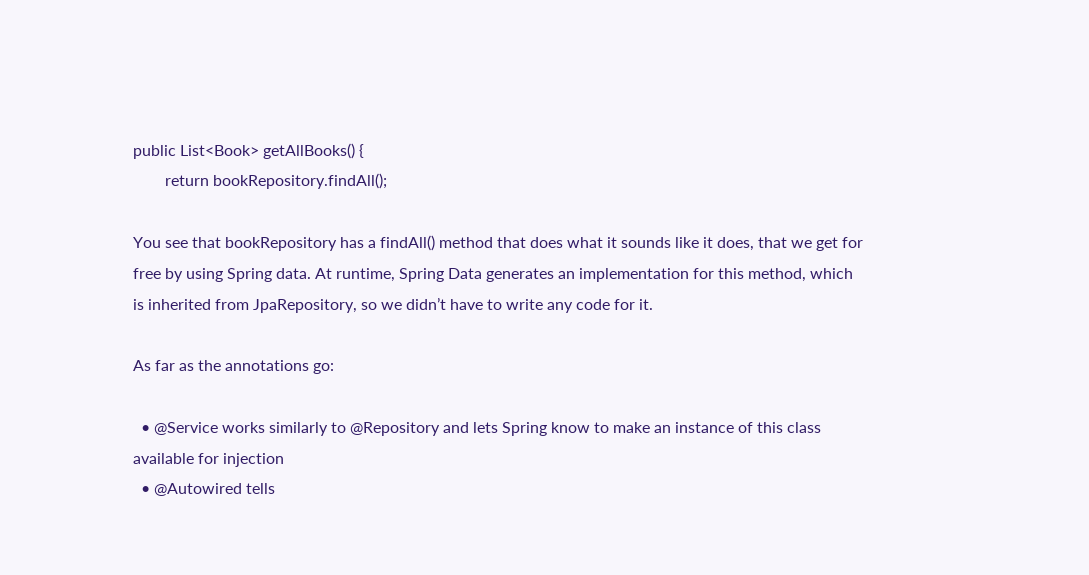public List<Book> getAllBooks() {
        return bookRepository.findAll();

You see that bookRepository has a findAll() method that does what it sounds like it does, that we get for free by using Spring data. At runtime, Spring Data generates an implementation for this method, which is inherited from JpaRepository, so we didn’t have to write any code for it.

As far as the annotations go:

  • @Service works similarly to @Repository and lets Spring know to make an instance of this class available for injection
  • @Autowired tells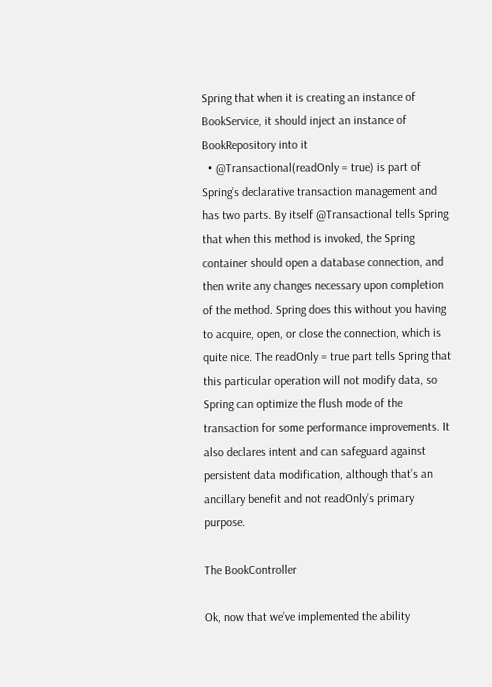Spring that when it is creating an instance of BookService, it should inject an instance of BookRepository into it
  • @Transactional(readOnly = true) is part of Spring’s declarative transaction management and has two parts. By itself @Transactional tells Spring that when this method is invoked, the Spring container should open a database connection, and then write any changes necessary upon completion of the method. Spring does this without you having to acquire, open, or close the connection, which is quite nice. The readOnly = true part tells Spring that this particular operation will not modify data, so Spring can optimize the flush mode of the transaction for some performance improvements. It also declares intent and can safeguard against persistent data modification, although that’s an ancillary benefit and not readOnly’s primary purpose.

The BookController

Ok, now that we’ve implemented the ability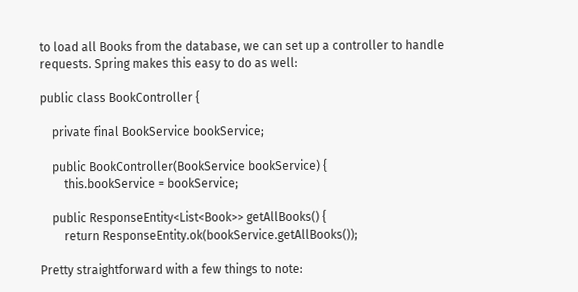to load all Books from the database, we can set up a controller to handle requests. Spring makes this easy to do as well:

public class BookController {

    private final BookService bookService;

    public BookController(BookService bookService) {
        this.bookService = bookService;

    public ResponseEntity<List<Book>> getAllBooks() {
        return ResponseEntity.ok(bookService.getAllBooks());

Pretty straightforward with a few things to note: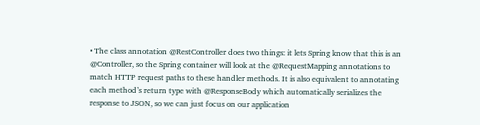• The class annotation @RestController does two things: it lets Spring know that this is an @Controller, so the Spring container will look at the @RequestMapping annotations to match HTTP request paths to these handler methods. It is also equivalent to annotating each method’s return type with @ResponseBody which automatically serializes the response to JSON, so we can just focus on our application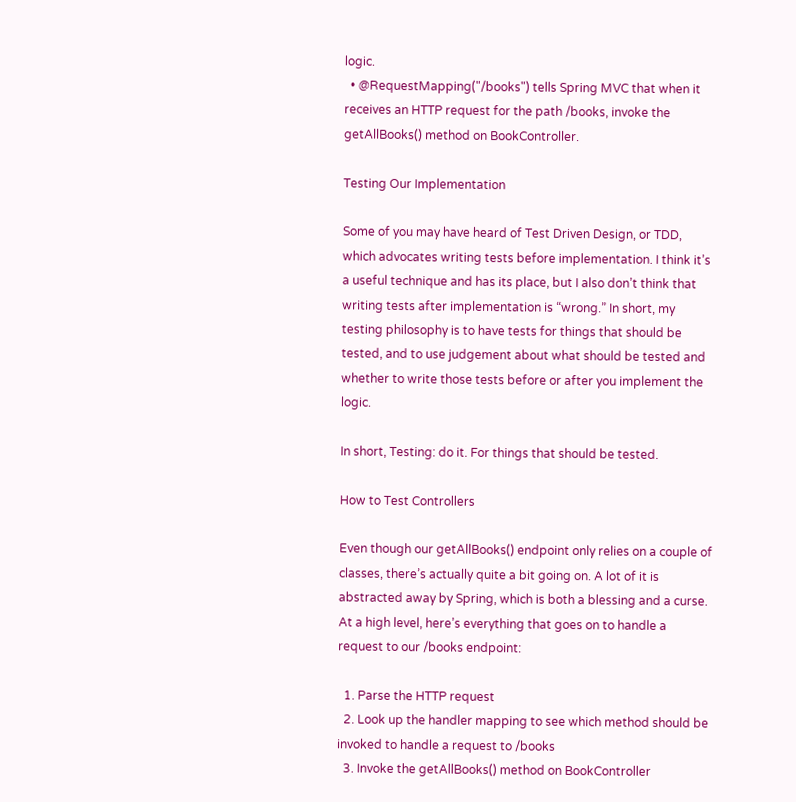logic.
  • @RequestMapping("/books") tells Spring MVC that when it receives an HTTP request for the path /books, invoke the getAllBooks() method on BookController.

Testing Our Implementation

Some of you may have heard of Test Driven Design, or TDD, which advocates writing tests before implementation. I think it’s a useful technique and has its place, but I also don’t think that writing tests after implementation is “wrong.” In short, my testing philosophy is to have tests for things that should be tested, and to use judgement about what should be tested and whether to write those tests before or after you implement the logic.

In short, Testing: do it. For things that should be tested.

How to Test Controllers

Even though our getAllBooks() endpoint only relies on a couple of classes, there’s actually quite a bit going on. A lot of it is abstracted away by Spring, which is both a blessing and a curse. At a high level, here’s everything that goes on to handle a request to our /books endpoint:

  1. Parse the HTTP request
  2. Look up the handler mapping to see which method should be invoked to handle a request to /books
  3. Invoke the getAllBooks() method on BookController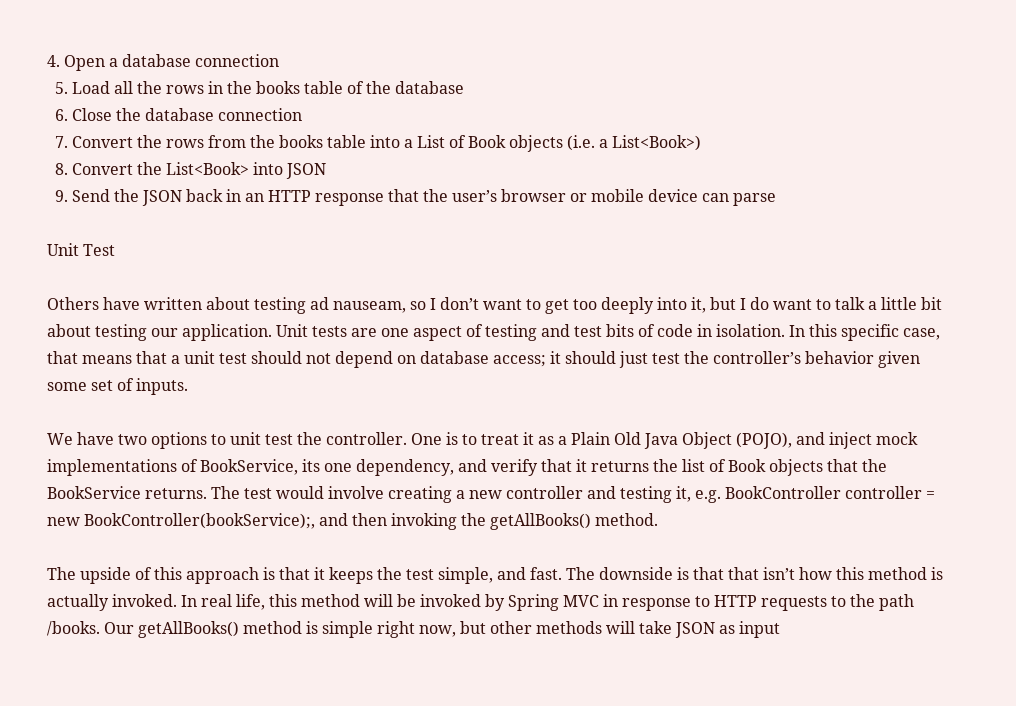4. Open a database connection
  5. Load all the rows in the books table of the database
  6. Close the database connection
  7. Convert the rows from the books table into a List of Book objects (i.e. a List<Book>)
  8. Convert the List<Book> into JSON
  9. Send the JSON back in an HTTP response that the user’s browser or mobile device can parse

Unit Test

Others have written about testing ad nauseam, so I don’t want to get too deeply into it, but I do want to talk a little bit about testing our application. Unit tests are one aspect of testing and test bits of code in isolation. In this specific case, that means that a unit test should not depend on database access; it should just test the controller’s behavior given some set of inputs.

We have two options to unit test the controller. One is to treat it as a Plain Old Java Object (POJO), and inject mock implementations of BookService, its one dependency, and verify that it returns the list of Book objects that the BookService returns. The test would involve creating a new controller and testing it, e.g. BookController controller = new BookController(bookService);, and then invoking the getAllBooks() method.

The upside of this approach is that it keeps the test simple, and fast. The downside is that that isn’t how this method is actually invoked. In real life, this method will be invoked by Spring MVC in response to HTTP requests to the path /books. Our getAllBooks() method is simple right now, but other methods will take JSON as input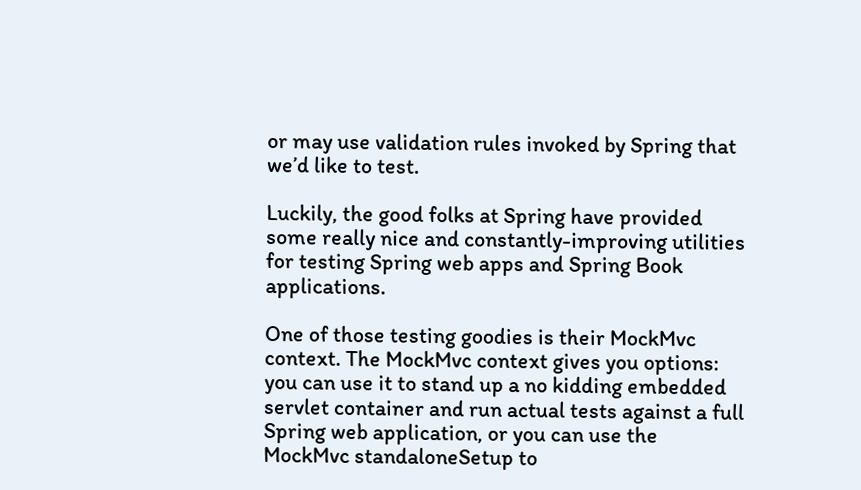or may use validation rules invoked by Spring that we’d like to test.

Luckily, the good folks at Spring have provided some really nice and constantly-improving utilities for testing Spring web apps and Spring Book applications.

One of those testing goodies is their MockMvc context. The MockMvc context gives you options: you can use it to stand up a no kidding embedded servlet container and run actual tests against a full Spring web application, or you can use the MockMvc standaloneSetup to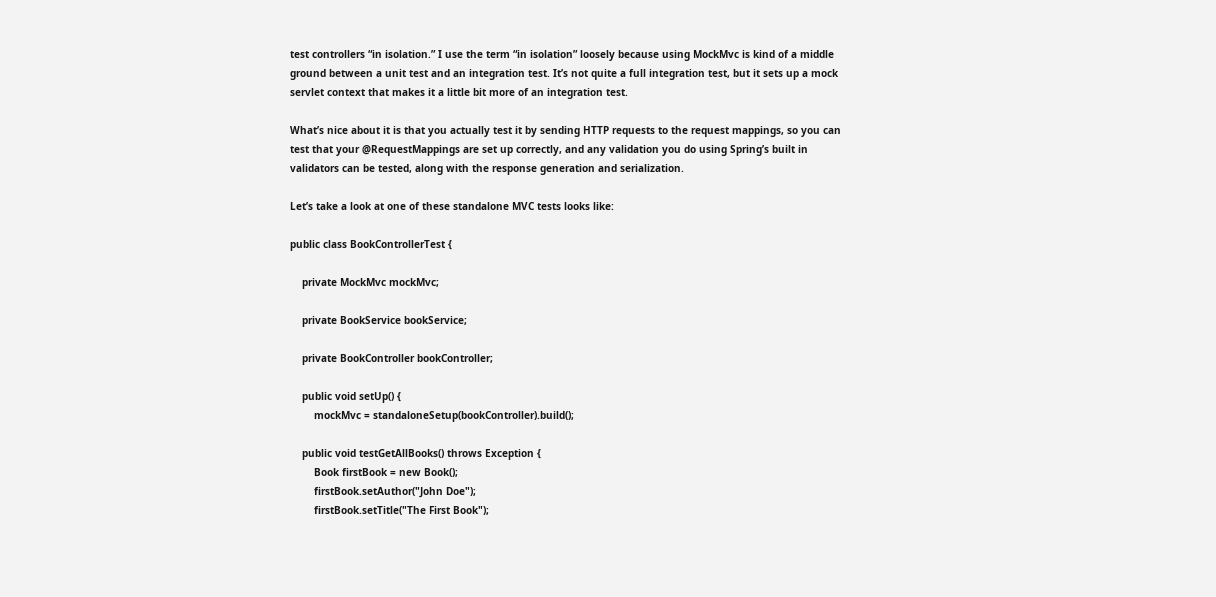test controllers “in isolation.” I use the term “in isolation” loosely because using MockMvc is kind of a middle ground between a unit test and an integration test. It’s not quite a full integration test, but it sets up a mock servlet context that makes it a little bit more of an integration test.

What’s nice about it is that you actually test it by sending HTTP requests to the request mappings, so you can test that your @RequestMappings are set up correctly, and any validation you do using Spring’s built in validators can be tested, along with the response generation and serialization.

Let’s take a look at one of these standalone MVC tests looks like:

public class BookControllerTest {

    private MockMvc mockMvc;

    private BookService bookService;

    private BookController bookController;

    public void setUp() {
        mockMvc = standaloneSetup(bookController).build();

    public void testGetAllBooks() throws Exception {
        Book firstBook = new Book();
        firstBook.setAuthor("John Doe");
        firstBook.setTitle("The First Book");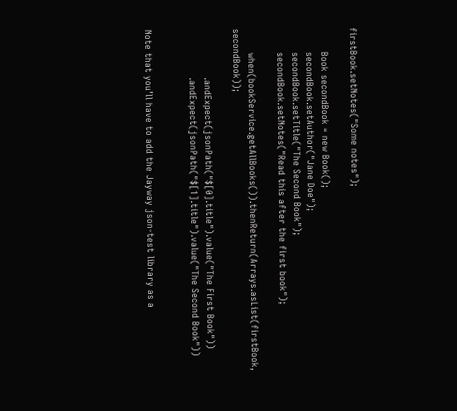firstBook.setNotes("Some notes");

        Book secondBook = new Book();
        secondBook.setAuthor("Jane Doe");
        secondBook.setTitle("The Second Book");
        secondBook.setNotes("Read this after the first book");

        when(bookService.getAllBooks()).thenReturn(Arrays.asList(firstBook, secondBook));

                .andExpect(jsonPath("$[0].title").value("The First Book"))
                .andExpect(jsonPath("$[1].title").value("The Second Book"))


Note that you’ll have to add the Jayway json-test library as a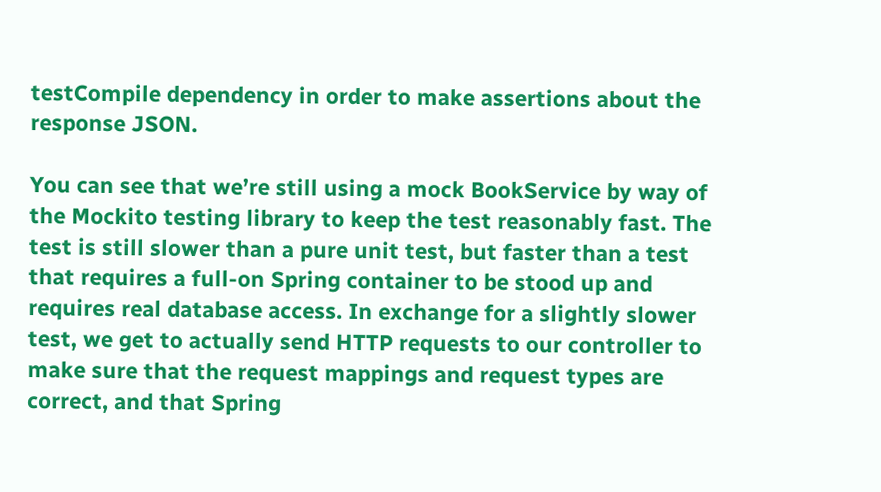testCompile dependency in order to make assertions about the response JSON.

You can see that we’re still using a mock BookService by way of the Mockito testing library to keep the test reasonably fast. The test is still slower than a pure unit test, but faster than a test that requires a full-on Spring container to be stood up and requires real database access. In exchange for a slightly slower test, we get to actually send HTTP requests to our controller to make sure that the request mappings and request types are correct, and that Spring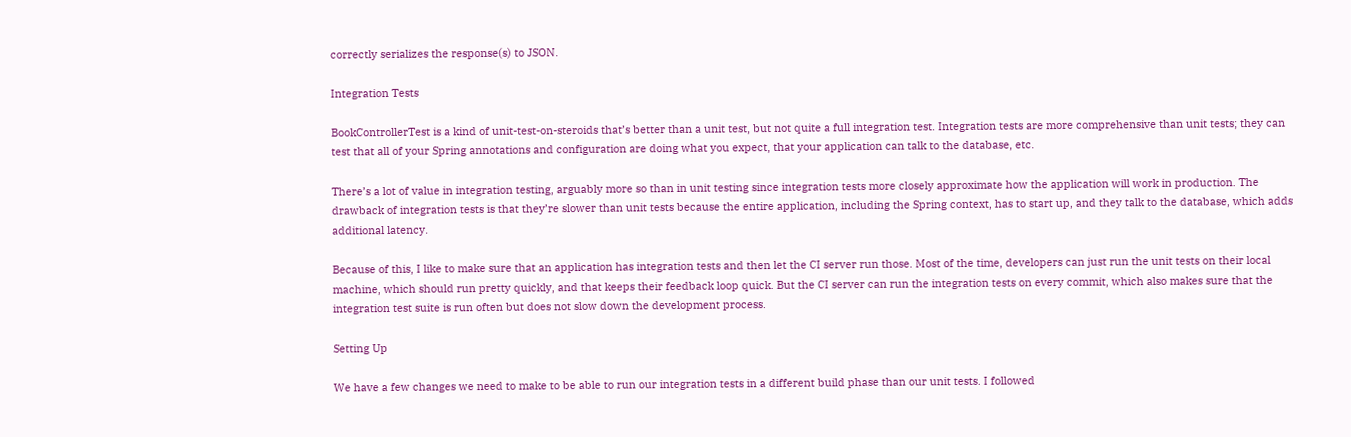correctly serializes the response(s) to JSON.

Integration Tests

BookControllerTest is a kind of unit-test-on-steroids that’s better than a unit test, but not quite a full integration test. Integration tests are more comprehensive than unit tests; they can test that all of your Spring annotations and configuration are doing what you expect, that your application can talk to the database, etc.

There’s a lot of value in integration testing, arguably more so than in unit testing since integration tests more closely approximate how the application will work in production. The drawback of integration tests is that they’re slower than unit tests because the entire application, including the Spring context, has to start up, and they talk to the database, which adds additional latency.

Because of this, I like to make sure that an application has integration tests and then let the CI server run those. Most of the time, developers can just run the unit tests on their local machine, which should run pretty quickly, and that keeps their feedback loop quick. But the CI server can run the integration tests on every commit, which also makes sure that the integration test suite is run often but does not slow down the development process.

Setting Up

We have a few changes we need to make to be able to run our integration tests in a different build phase than our unit tests. I followed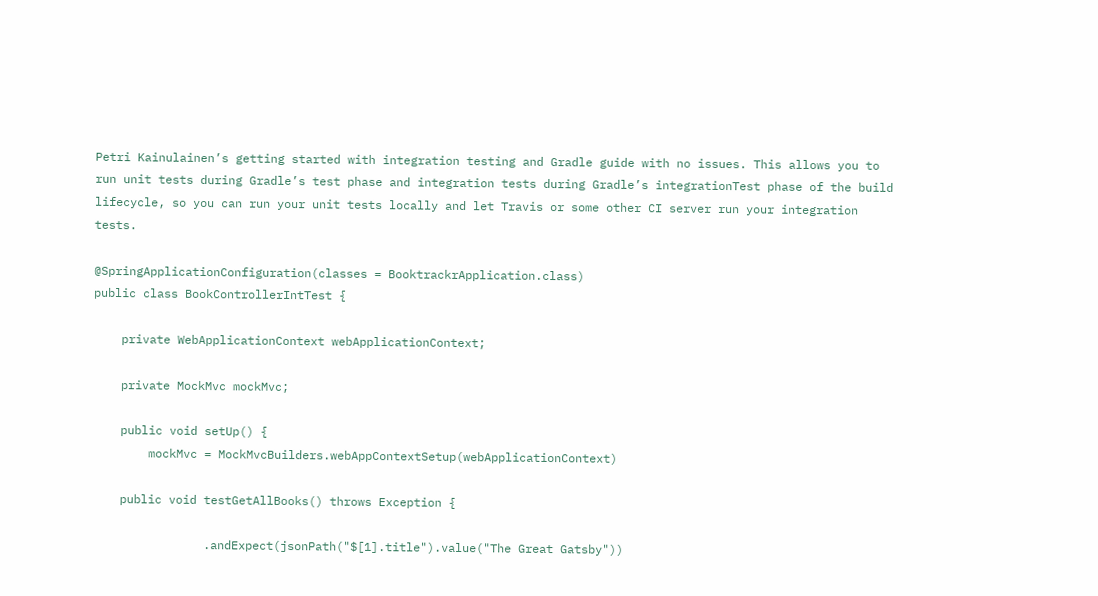Petri Kainulainen’s getting started with integration testing and Gradle guide with no issues. This allows you to run unit tests during Gradle’s test phase and integration tests during Gradle’s integrationTest phase of the build lifecycle, so you can run your unit tests locally and let Travis or some other CI server run your integration tests.

@SpringApplicationConfiguration(classes = BooktrackrApplication.class)
public class BookControllerIntTest {

    private WebApplicationContext webApplicationContext;

    private MockMvc mockMvc;

    public void setUp() {
        mockMvc = MockMvcBuilders.webAppContextSetup(webApplicationContext)

    public void testGetAllBooks() throws Exception {

                .andExpect(jsonPath("$[1].title").value("The Great Gatsby"))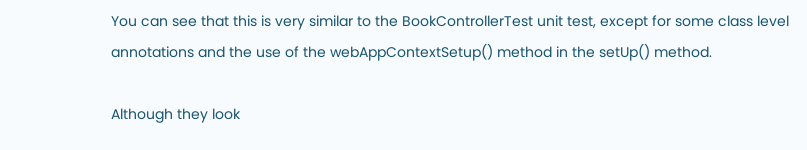You can see that this is very similar to the BookControllerTest unit test, except for some class level annotations and the use of the webAppContextSetup() method in the setUp() method.

Although they look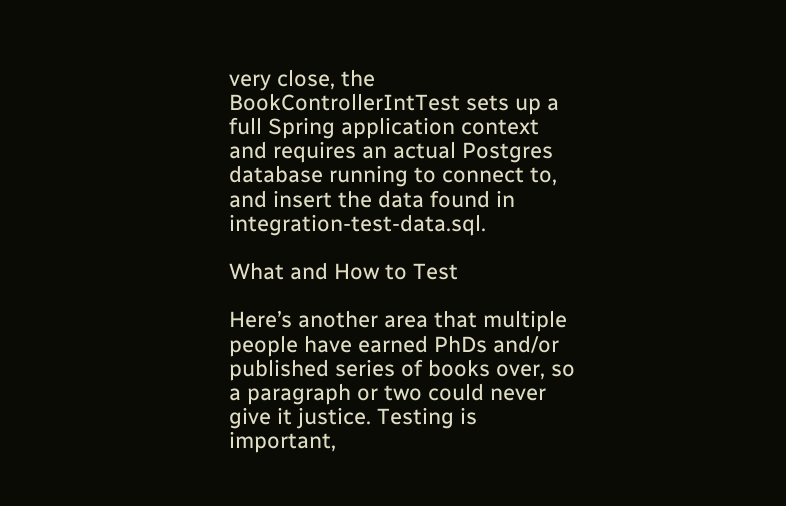very close, the BookControllerIntTest sets up a full Spring application context and requires an actual Postgres database running to connect to, and insert the data found in integration-test-data.sql.

What and How to Test

Here’s another area that multiple people have earned PhDs and/or published series of books over, so a paragraph or two could never give it justice. Testing is important,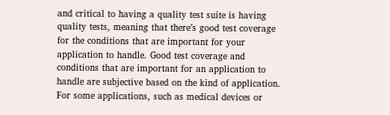and critical to having a quality test suite is having quality tests, meaning that there’s good test coverage for the conditions that are important for your application to handle. Good test coverage and conditions that are important for an application to handle are subjective based on the kind of application. For some applications, such as medical devices or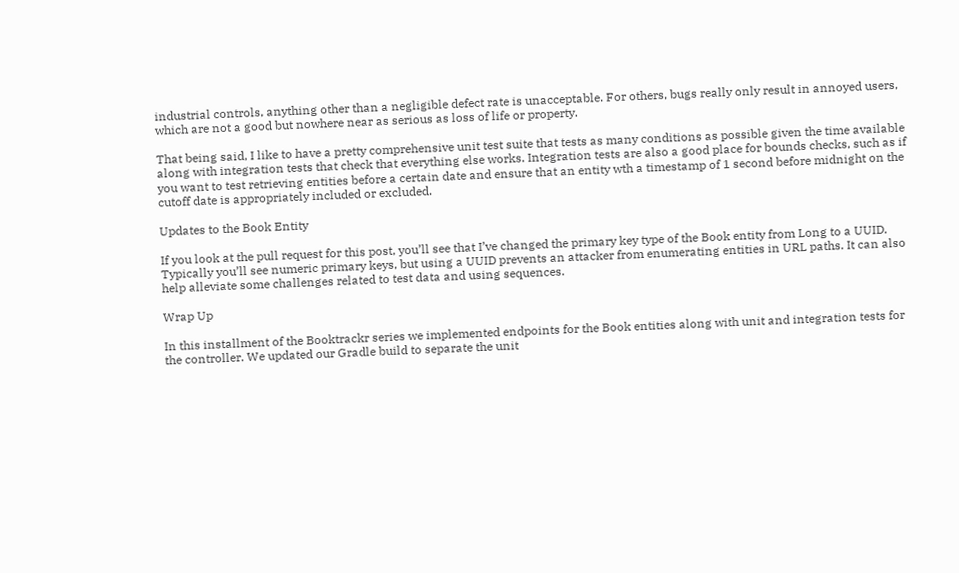industrial controls, anything other than a negligible defect rate is unacceptable. For others, bugs really only result in annoyed users, which are not a good but nowhere near as serious as loss of life or property.

That being said, I like to have a pretty comprehensive unit test suite that tests as many conditions as possible given the time available along with integration tests that check that everything else works. Integration tests are also a good place for bounds checks, such as if you want to test retrieving entities before a certain date and ensure that an entity wth a timestamp of 1 second before midnight on the cutoff date is appropriately included or excluded.

Updates to the Book Entity

If you look at the pull request for this post, you’ll see that I’ve changed the primary key type of the Book entity from Long to a UUID. Typically you’ll see numeric primary keys, but using a UUID prevents an attacker from enumerating entities in URL paths. It can also help alleviate some challenges related to test data and using sequences.

Wrap Up

In this installment of the Booktrackr series we implemented endpoints for the Book entities along with unit and integration tests for the controller. We updated our Gradle build to separate the unit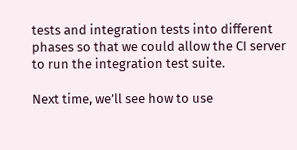tests and integration tests into different phases so that we could allow the CI server to run the integration test suite.

Next time, we’ll see how to use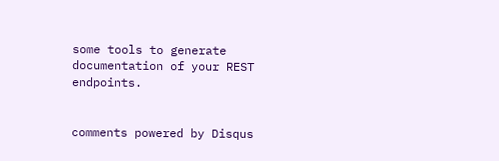some tools to generate documentation of your REST endpoints.


comments powered by Disqus